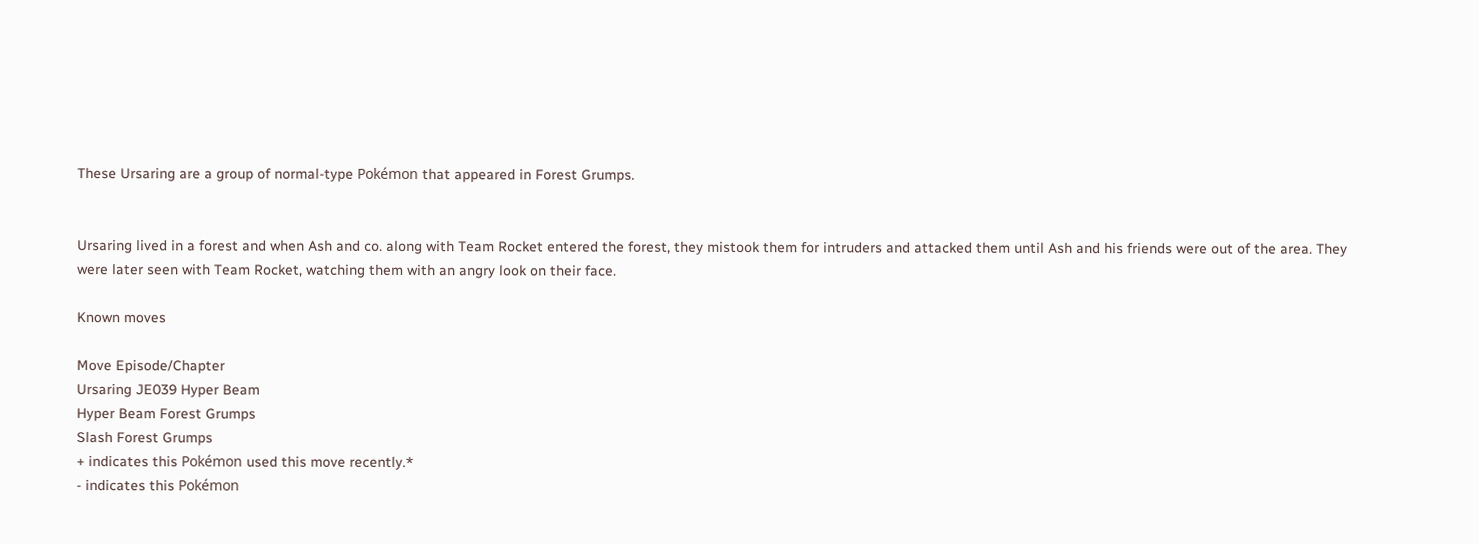These Ursaring are a group of normal-type Pokémon that appeared in Forest Grumps.


Ursaring lived in a forest and when Ash and co. along with Team Rocket entered the forest, they mistook them for intruders and attacked them until Ash and his friends were out of the area. They were later seen with Team Rocket, watching them with an angry look on their face.

Known moves

Move Episode/Chapter
Ursaring JE039 Hyper Beam
Hyper Beam Forest Grumps
Slash Forest Grumps
+ indicates this Pokémon used this move recently.*
- indicates this Pokémon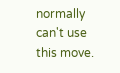normally can't use this move.